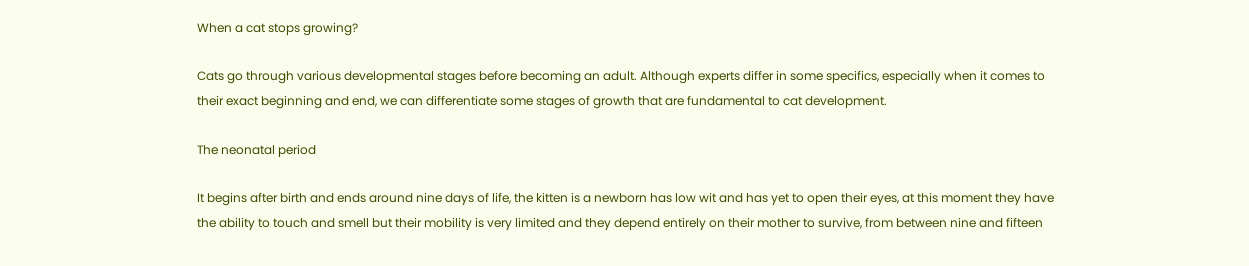When a cat stops growing?

Cats go through various developmental stages before becoming an adult. Although experts differ in some specifics, especially when it comes to their exact beginning and end, we can differentiate some stages of growth that are fundamental to cat development.

The neonatal period

It begins after birth and ends around nine days of life, the kitten is a newborn has low wit and has yet to open their eyes, at this moment they have the ability to touch and smell but their mobility is very limited and they depend entirely on their mother to survive, from between nine and fifteen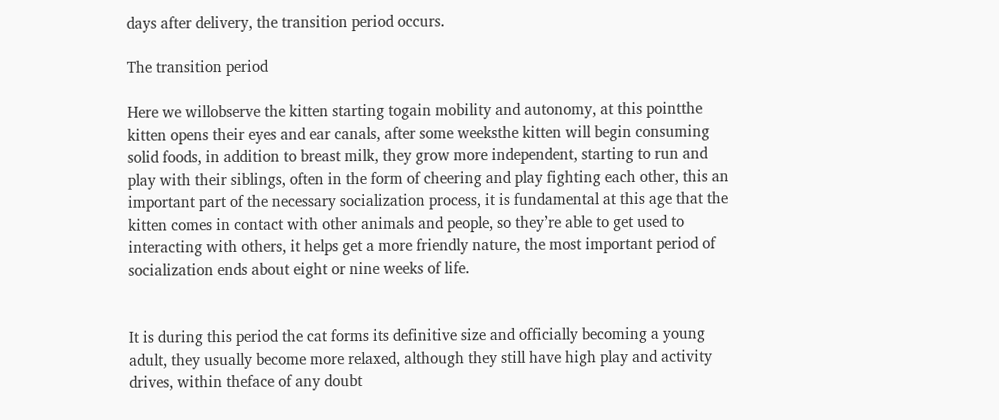days after delivery, the transition period occurs.

The transition period

Here we willobserve the kitten starting togain mobility and autonomy, at this pointthe kitten opens their eyes and ear canals, after some weeksthe kitten will begin consuming solid foods, in addition to breast milk, they grow more independent, starting to run and play with their siblings, often in the form of cheering and play fighting each other, this an important part of the necessary socialization process, it is fundamental at this age that the kitten comes in contact with other animals and people, so they’re able to get used to interacting with others, it helps get a more friendly nature, the most important period of socialization ends about eight or nine weeks of life.


It is during this period the cat forms its definitive size and officially becoming a young adult, they usually become more relaxed, although they still have high play and activity drives, within theface of any doubt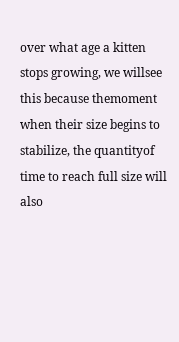over what age a kitten stops growing, we willsee this because themoment when their size begins to stabilize, the quantityof time to reach full size will also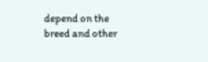depend on the breed and other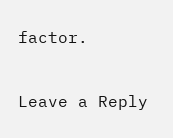factor.

Leave a Reply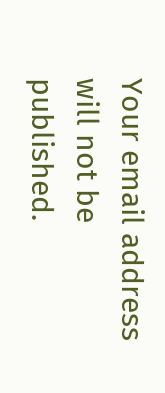Your email address will not be published.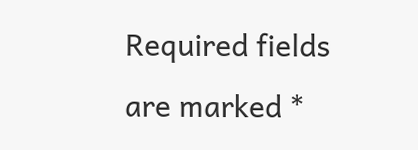Required fields are marked *